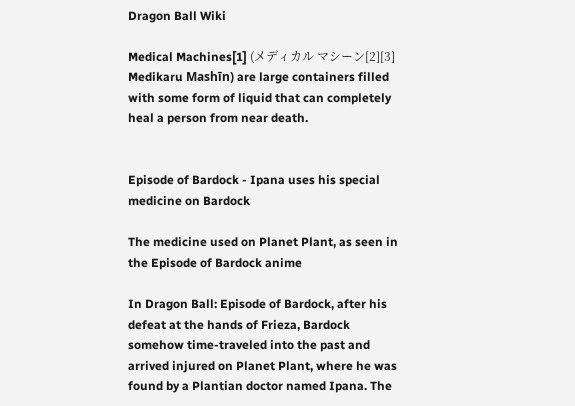Dragon Ball Wiki

Medical Machines[1] (メディカル マシーン[2][3] Medikaru Mashīn) are large containers filled with some form of liquid that can completely heal a person from near death.


Episode of Bardock - Ipana uses his special medicine on Bardock

The medicine used on Planet Plant, as seen in the Episode of Bardock anime

In Dragon Ball: Episode of Bardock, after his defeat at the hands of Frieza, Bardock somehow time-traveled into the past and arrived injured on Planet Plant, where he was found by a Plantian doctor named Ipana. The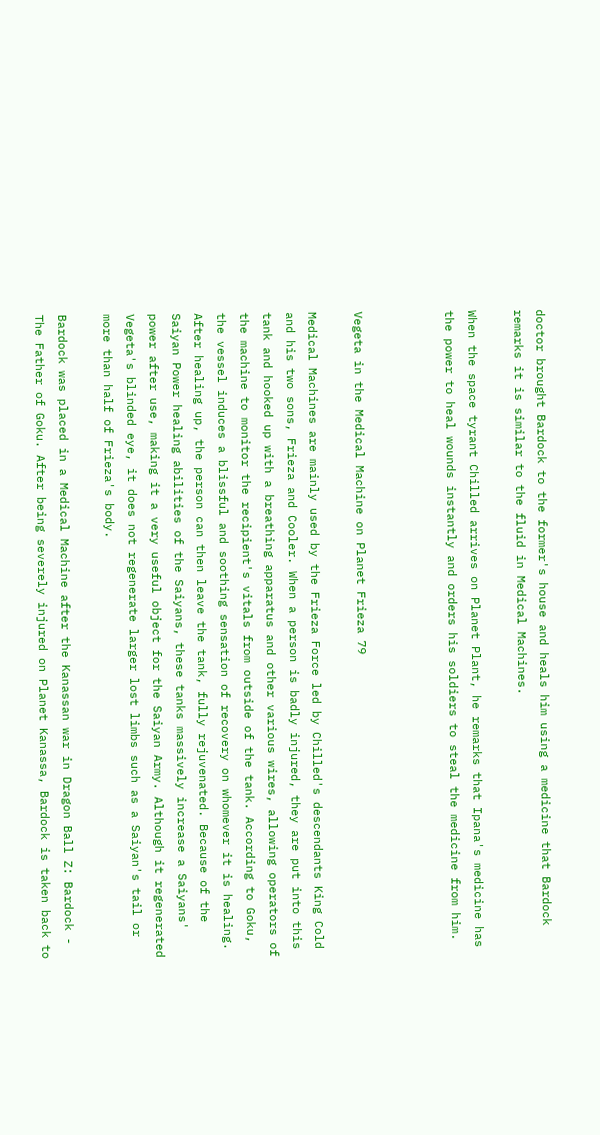doctor brought Bardock to the former's house and heals him using a medicine that Bardock remarks it is similar to the fluid in Medical Machines.

When the space tyrant Chilled arrives on Planet Plant, he remarks that Ipana's medicine has the power to heal wounds instantly and orders his soldiers to steal the medicine from him.



Vegeta in the Medical Machine on Planet Frieza 79

Medical Machines are mainly used by the Frieza Force led by Chilled's descendants King Cold and his two sons, Frieza and Cooler. When a person is badly injured, they are put into this tank and hooked up with a breathing apparatus and other various wires, allowing operators of the machine to monitor the recipient's vitals from outside of the tank. According to Goku, the vessel induces a blissful and soothing sensation of recovery on whomever it is healing. After healing up, the person can then leave the tank, fully rejuvenated. Because of the Saiyan Power healing abilities of the Saiyans, these tanks massively increase a Saiyans' power after use, making it a very useful object for the Saiyan Army. Although it regenerated Vegeta's blinded eye, it does not regenerate larger lost limbs such as a Saiyan's tail or more than half of Frieza's body.

Bardock was placed in a Medical Machine after the Kanassan war in Dragon Ball Z: Bardock - The Father of Goku. After being severely injured on Planet Kanassa, Bardock is taken back to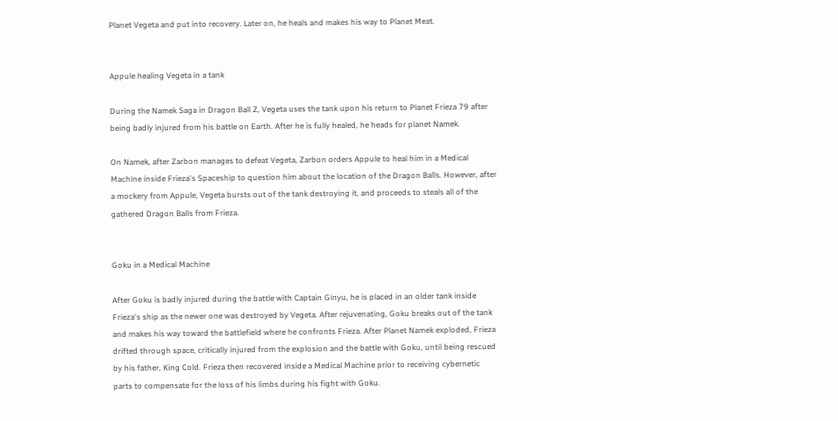Planet Vegeta and put into recovery. Later on, he heals and makes his way to Planet Meat.


Appule healing Vegeta in a tank

During the Namek Saga in Dragon Ball Z, Vegeta uses the tank upon his return to Planet Frieza 79 after being badly injured from his battle on Earth. After he is fully healed, he heads for planet Namek.

On Namek, after Zarbon manages to defeat Vegeta, Zarbon orders Appule to heal him in a Medical Machine inside Frieza's Spaceship to question him about the location of the Dragon Balls. However, after a mockery from Appule, Vegeta bursts out of the tank destroying it, and proceeds to steals all of the gathered Dragon Balls from Frieza.


Goku in a Medical Machine

After Goku is badly injured during the battle with Captain Ginyu, he is placed in an older tank inside Frieza's ship as the newer one was destroyed by Vegeta. After rejuvenating, Goku breaks out of the tank and makes his way toward the battlefield where he confronts Frieza. After Planet Namek exploded, Frieza drifted through space, critically injured from the explosion and the battle with Goku, until being rescued by his father, King Cold. Frieza then recovered inside a Medical Machine prior to receiving cybernetic parts to compensate for the loss of his limbs during his fight with Goku.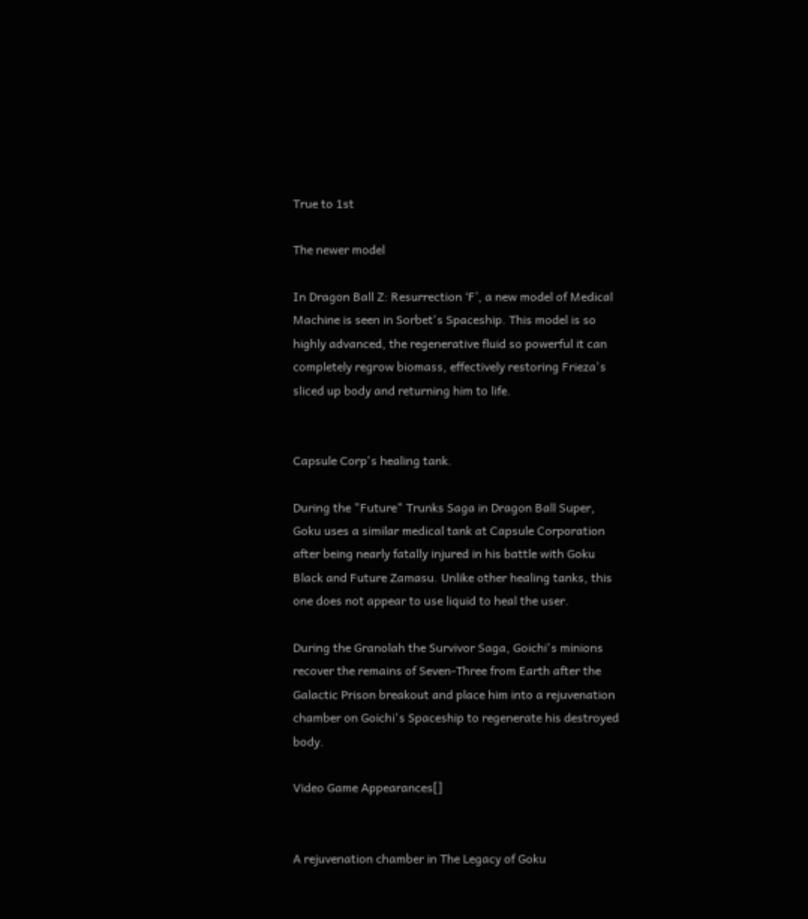True to 1st

The newer model

In Dragon Ball Z: Resurrection ‘F’, a new model of Medical Machine is seen in Sorbet's Spaceship. This model is so highly advanced, the regenerative fluid so powerful it can completely regrow biomass, effectively restoring Frieza's sliced up body and returning him to life.


Capsule Corp's healing tank.

During the "Future" Trunks Saga in Dragon Ball Super, Goku uses a similar medical tank at Capsule Corporation after being nearly fatally injured in his battle with Goku Black and Future Zamasu. Unlike other healing tanks, this one does not appear to use liquid to heal the user.

During the Granolah the Survivor Saga, Goichi's minions recover the remains of Seven-Three from Earth after the Galactic Prison breakout and place him into a rejuvenation chamber on Goichi's Spaceship to regenerate his destroyed body.

Video Game Appearances[]


A rejuvenation chamber in The Legacy of Goku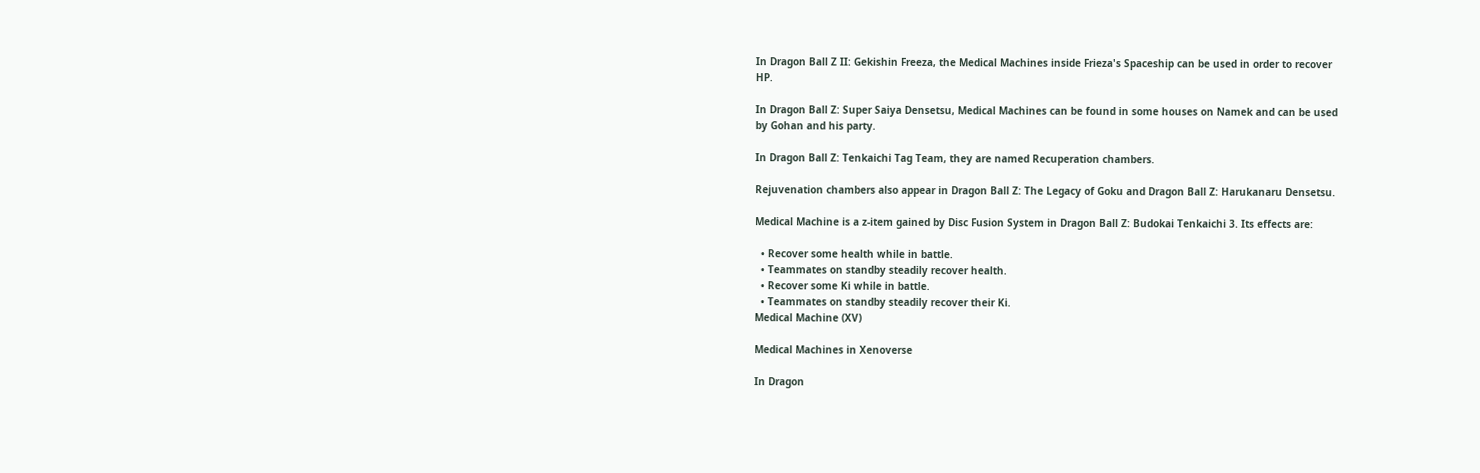In Dragon Ball Z II: Gekishin Freeza, the Medical Machines inside Frieza's Spaceship can be used in order to recover HP.

In Dragon Ball Z: Super Saiya Densetsu, Medical Machines can be found in some houses on Namek and can be used by Gohan and his party.

In Dragon Ball Z: Tenkaichi Tag Team, they are named Recuperation chambers.

Rejuvenation chambers also appear in Dragon Ball Z: The Legacy of Goku and Dragon Ball Z: Harukanaru Densetsu.

Medical Machine is a z-item gained by Disc Fusion System in Dragon Ball Z: Budokai Tenkaichi 3. Its effects are:

  • Recover some health while in battle.
  • Teammates on standby steadily recover health.
  • Recover some Ki while in battle.
  • Teammates on standby steadily recover their Ki.
Medical Machine (XV)

Medical Machines in Xenoverse

In Dragon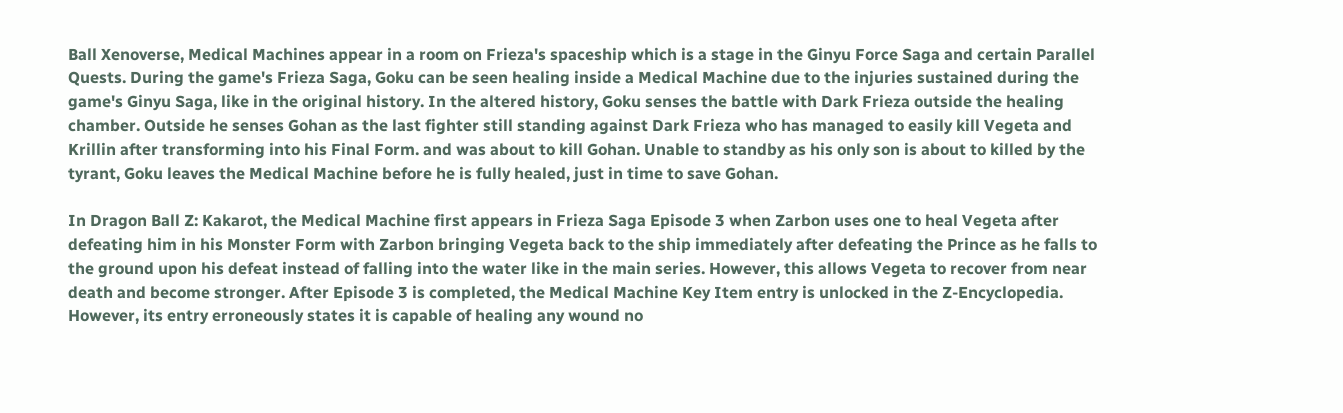Ball Xenoverse, Medical Machines appear in a room on Frieza's spaceship which is a stage in the Ginyu Force Saga and certain Parallel Quests. During the game's Frieza Saga, Goku can be seen healing inside a Medical Machine due to the injuries sustained during the game's Ginyu Saga, like in the original history. In the altered history, Goku senses the battle with Dark Frieza outside the healing chamber. Outside he senses Gohan as the last fighter still standing against Dark Frieza who has managed to easily kill Vegeta and Krillin after transforming into his Final Form. and was about to kill Gohan. Unable to standby as his only son is about to killed by the tyrant, Goku leaves the Medical Machine before he is fully healed, just in time to save Gohan.

In Dragon Ball Z: Kakarot, the Medical Machine first appears in Frieza Saga Episode 3 when Zarbon uses one to heal Vegeta after defeating him in his Monster Form with Zarbon bringing Vegeta back to the ship immediately after defeating the Prince as he falls to the ground upon his defeat instead of falling into the water like in the main series. However, this allows Vegeta to recover from near death and become stronger. After Episode 3 is completed, the Medical Machine Key Item entry is unlocked in the Z-Encyclopedia. However, its entry erroneously states it is capable of healing any wound no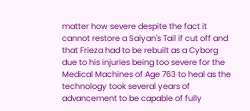matter how severe despite the fact it cannot restore a Saiyan's Tail if cut off and that Frieza had to be rebuilt as a Cyborg due to his injuries being too severe for the Medical Machines of Age 763 to heal as the technology took several years of advancement to be capable of fully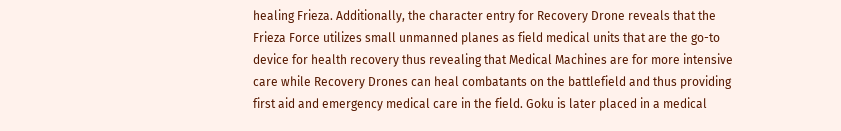healing Frieza. Additionally, the character entry for Recovery Drone reveals that the Frieza Force utilizes small unmanned planes as field medical units that are the go-to device for health recovery thus revealing that Medical Machines are for more intensive care while Recovery Drones can heal combatants on the battlefield and thus providing first aid and emergency medical care in the field. Goku is later placed in a medical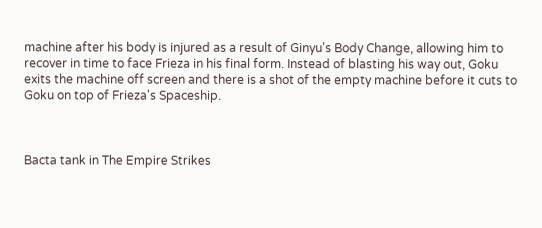machine after his body is injured as a result of Ginyu's Body Change, allowing him to recover in time to face Frieza in his final form. Instead of blasting his way out, Goku exits the machine off screen and there is a shot of the empty machine before it cuts to Goku on top of Frieza's Spaceship.



Bacta tank in The Empire Strikes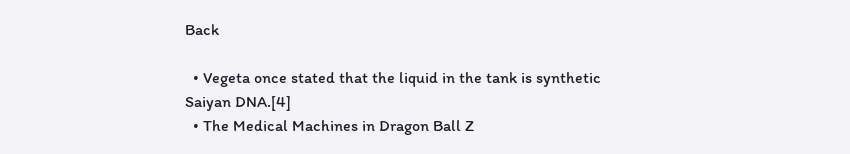Back

  • Vegeta once stated that the liquid in the tank is synthetic Saiyan DNA.[4]
  • The Medical Machines in Dragon Ball Z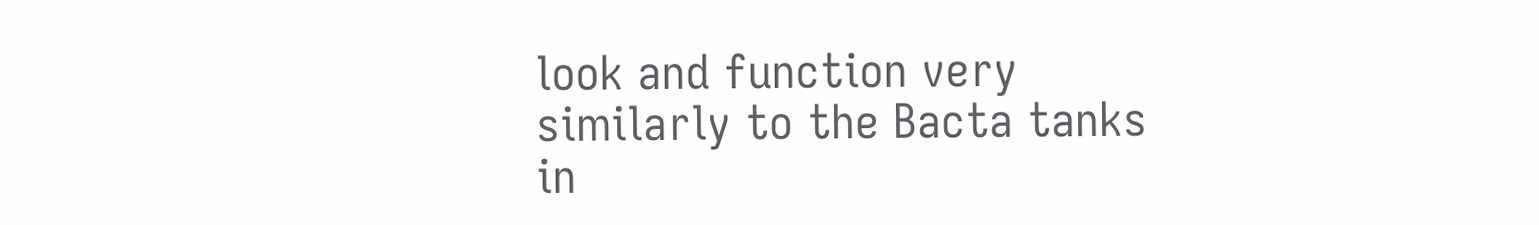look and function very similarly to the Bacta tanks in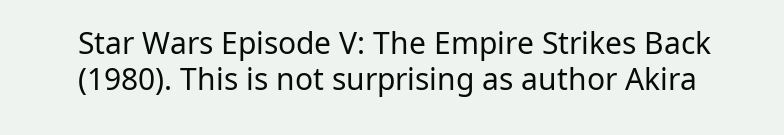Star Wars Episode V: The Empire Strikes Back (1980). This is not surprising as author Akira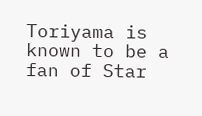Toriyama is known to be a fan of Star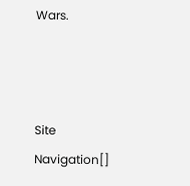Wars.



Site Navigation[]